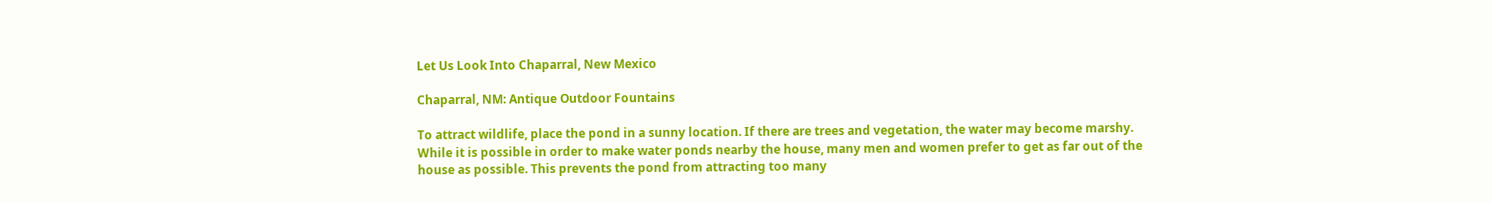Let Us Look Into Chaparral, New Mexico

Chaparral, NM: Antique Outdoor Fountains

To attract wildlife, place the pond in a sunny location. If there are trees and vegetation, the water may become marshy. While it is possible in order to make water ponds nearby the house, many men and women prefer to get as far out of the house as possible. This prevents the pond from attracting too many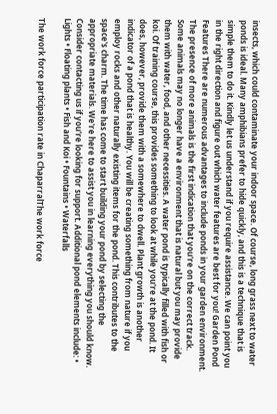insects, which could contaminate your indoor space. Of course, long grass next to water ponds is ideal. Many amphibians prefer to hide quickly, and this is a technique that is simple them to do it. Kindly let us understand if you require assistance. We can point you in the right direction and figure out which water features are best for you! Garden Pond Features There are numerous advantages to include ponds in your garden environment. The presence of more animals is the first indication that you're on the correct track. Some animals may no longer have a environment that is natural but you may provide them with water, food, and other necessities. A water pond is typically filled with fish or koi. Of training course, this provides something to look at while you're at the pond. It does, however, provide them with a somewhere to dwell. Plant growth is another indicator of a pond that is healthy. You will be creating something from nature if you employ rocks and other naturally existing items for the pond. This contributes to the space's charm. The time has come to start building your pond by selecting the appropriate materials. We're here to assist you in learning everything you should know. Consider contacting us if you're looking for support. Additional pond elements include: • Lights • Floating plants • Fish and Koi • Fountains • Waterfalls

The work force participation rate in ChaparralThe work force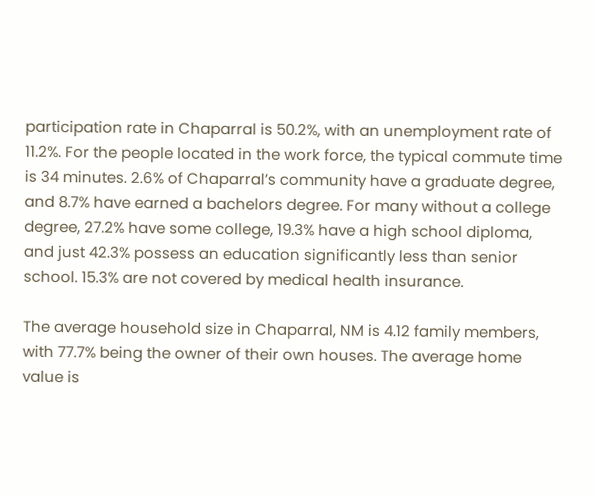participation rate in Chaparral is 50.2%, with an unemployment rate of 11.2%. For the people located in the work force, the typical commute time is 34 minutes. 2.6% of Chaparral’s community have a graduate degree, and 8.7% have earned a bachelors degree. For many without a college degree, 27.2% have some college, 19.3% have a high school diploma, and just 42.3% possess an education significantly less than senior school. 15.3% are not covered by medical health insurance.

The average household size in Chaparral, NM is 4.12 family members, with 77.7% being the owner of their own houses. The average home value is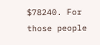$78240. For those people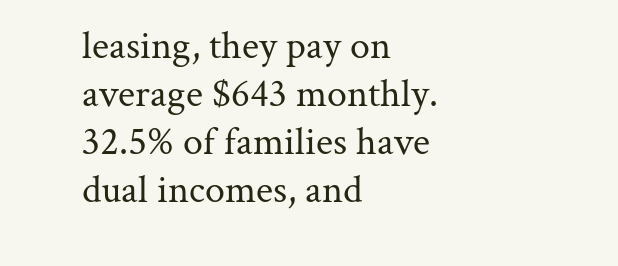leasing, they pay on average $643 monthly. 32.5% of families have dual incomes, and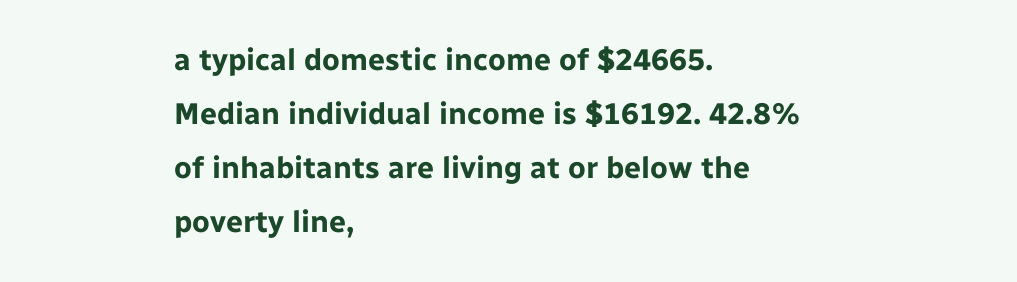a typical domestic income of $24665. Median individual income is $16192. 42.8% of inhabitants are living at or below the poverty line,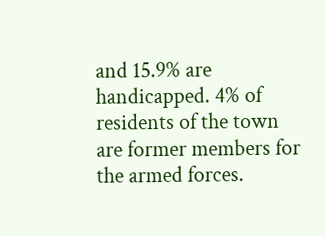and 15.9% are handicapped. 4% of residents of the town are former members for the armed forces.